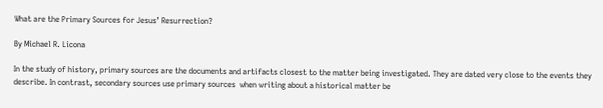What are the Primary Sources for Jesus’ Resurrection?

By Michael R. Licona

In the study of history, primary sources are the documents and artifacts closest to the matter being investigated. They are dated very close to the events they describe. In contrast, secondary sources use primary sources  when writing about a historical matter be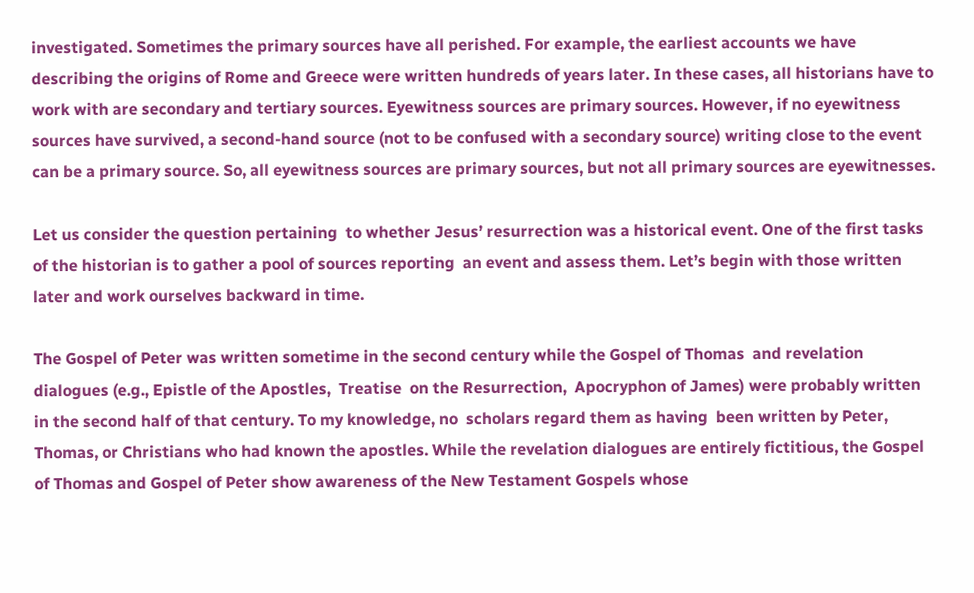investigated. Sometimes the primary sources have all perished. For example, the earliest accounts we have describing the origins of Rome and Greece were written hundreds of years later. In these cases, all historians have to work with are secondary and tertiary sources. Eyewitness sources are primary sources. However, if no eyewitness sources have survived, a second-hand source (not to be confused with a secondary source) writing close to the event can be a primary source. So, all eyewitness sources are primary sources, but not all primary sources are eyewitnesses.

Let us consider the question pertaining  to whether Jesus’ resurrection was a historical event. One of the first tasks of the historian is to gather a pool of sources reporting  an event and assess them. Let’s begin with those written later and work ourselves backward in time.

The Gospel of Peter was written sometime in the second century while the Gospel of Thomas  and revelation dialogues (e.g., Epistle of the Apostles,  Treatise  on the Resurrection,  Apocryphon of James) were probably written in the second half of that century. To my knowledge, no  scholars regard them as having  been written by Peter, Thomas, or Christians who had known the apostles. While the revelation dialogues are entirely fictitious, the Gospel of Thomas and Gospel of Peter show awareness of the New Testament Gospels whose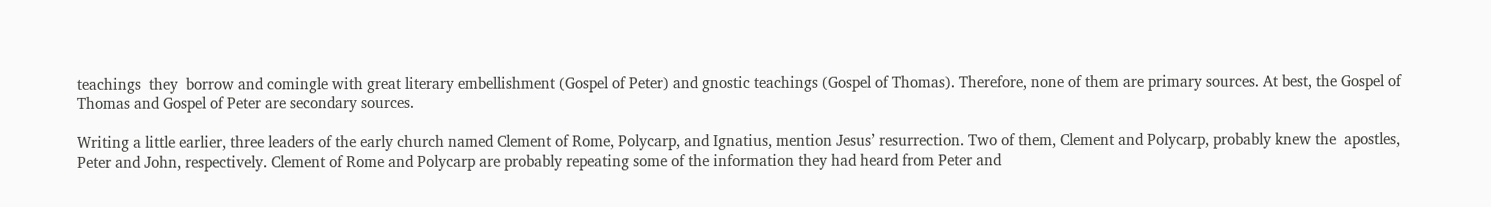teachings  they  borrow and comingle with great literary embellishment (Gospel of Peter) and gnostic teachings (Gospel of Thomas). Therefore, none of them are primary sources. At best, the Gospel of Thomas and Gospel of Peter are secondary sources.

Writing a little earlier, three leaders of the early church named Clement of Rome, Polycarp, and Ignatius, mention Jesus’ resurrection. Two of them, Clement and Polycarp, probably knew the  apostles, Peter and John, respectively. Clement of Rome and Polycarp are probably repeating some of the information they had heard from Peter and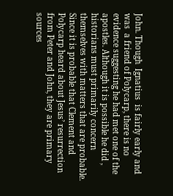John. Though  Ignatius  is fairly early and was  a friend of Polycarp, there is no evidence suggesting he had met one of the apostles. Although it is possible he did , historians must primarily concern themselves with matters that are probable. Since it is probable that Clement and Polycarp heard about Jesus’ resurrection from Peter and John, they are primary sources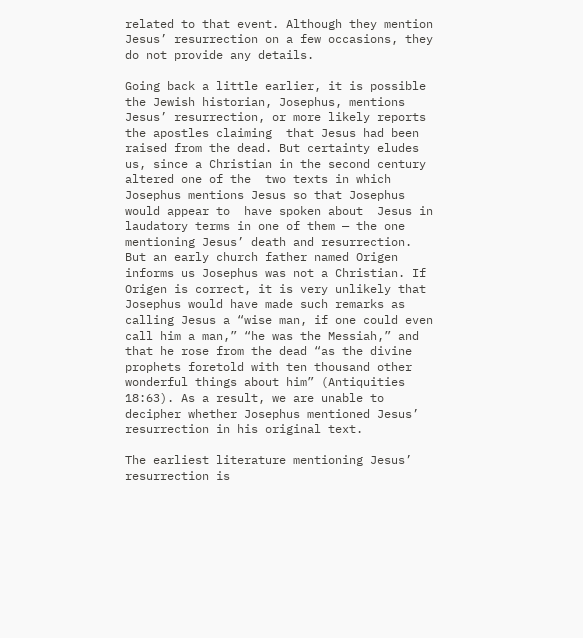related to that event. Although they mention Jesus’ resurrection on a few occasions, they do not provide any details.

Going back a little earlier, it is possible the Jewish historian, Josephus, mentions Jesus’ resurrection, or more likely reports the apostles claiming  that Jesus had been raised from the dead. But certainty eludes us, since a Christian in the second century altered one of the  two texts in which Josephus mentions Jesus so that Josephus  would appear to  have spoken about  Jesus in laudatory terms in one of them — the one mentioning Jesus’ death and resurrection. But an early church father named Origen informs us Josephus was not a Christian. If Origen is correct, it is very unlikely that Josephus would have made such remarks as calling Jesus a “wise man, if one could even call him a man,” “he was the Messiah,” and that he rose from the dead “as the divine prophets foretold with ten thousand other wonderful things about him” (Antiquities  18:63). As a result, we are unable to decipher whether Josephus mentioned Jesus’ resurrection in his original text.

The earliest literature mentioning Jesus’ resurrection is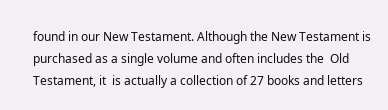found in our New Testament. Although the New Testament is purchased as a single volume and often includes the  Old  Testament, it  is actually a collection of 27 books and letters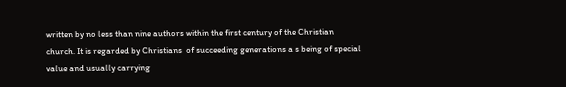written by no less than nine authors within the first century of the Christian church. It is regarded by Christians  of succeeding generations a s being of special value and usually carrying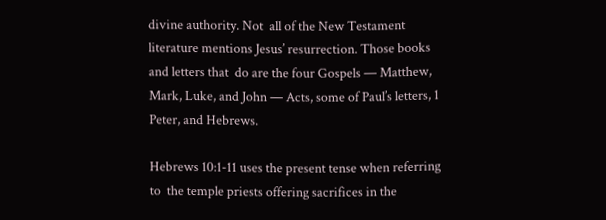divine authority. Not  all of the New Testament literature mentions Jesus’ resurrection. Those books and letters that  do are the four Gospels — Matthew,  Mark, Luke, and John — Acts, some of Paul’s letters, 1 Peter, and Hebrews.

Hebrews 10:1-11 uses the present tense when referring  to  the temple priests offering sacrifices in the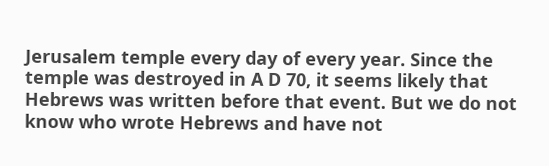Jerusalem temple every day of every year. Since the temple was destroyed in A D 70, it seems likely that Hebrews was written before that event. But we do not know who wrote Hebrews and have not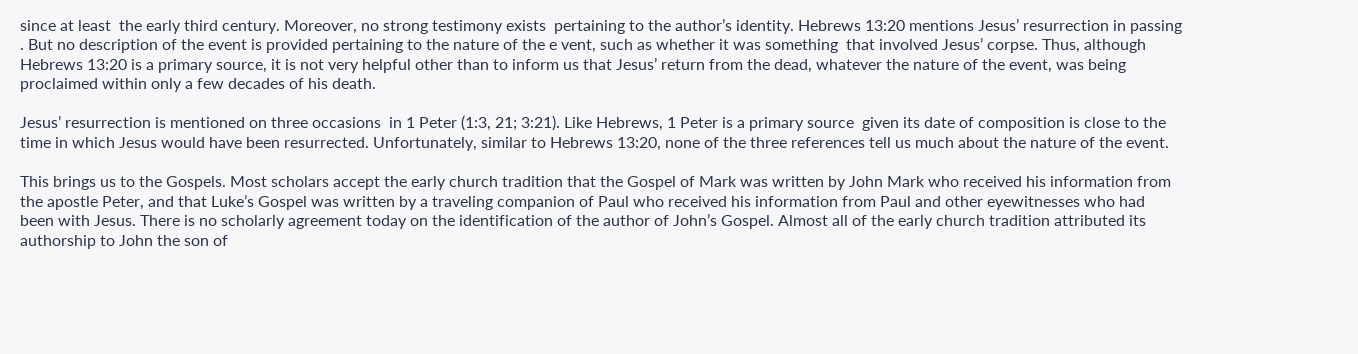since at least  the early third century. Moreover, no strong testimony exists  pertaining to the author’s identity. Hebrews 13:20 mentions Jesus’ resurrection in passing . But no description of the event is provided pertaining to the nature of the e vent, such as whether it was something  that involved Jesus’ corpse. Thus, although Hebrews 13:20 is a primary source, it is not very helpful other than to inform us that Jesus’ return from the dead, whatever the nature of the event, was being proclaimed within only a few decades of his death.

Jesus’ resurrection is mentioned on three occasions  in 1 Peter (1:3, 21; 3:21). Like Hebrews, 1 Peter is a primary source  given its date of composition is close to the time in which Jesus would have been resurrected. Unfortunately, similar to Hebrews 13:20, none of the three references tell us much about the nature of the event.

This brings us to the Gospels. Most scholars accept the early church tradition that the Gospel of Mark was written by John Mark who received his information from the apostle Peter, and that Luke’s Gospel was written by a traveling companion of Paul who received his information from Paul and other eyewitnesses who had been with Jesus. There is no scholarly agreement today on the identification of the author of John’s Gospel. Almost all of the early church tradition attributed its authorship to John the son of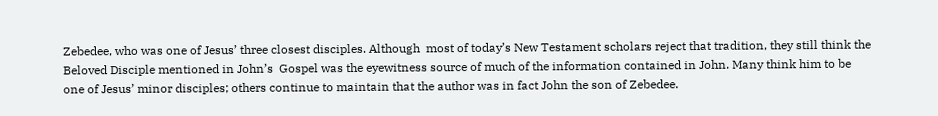Zebedee, who was one of Jesus’ three closest disciples. Although  most of today’s New Testament scholars reject that tradition, they still think the Beloved Disciple mentioned in John’s  Gospel was the eyewitness source of much of the information contained in John. Many think him to be one of Jesus’ minor disciples; others continue to maintain that the author was in fact John the son of Zebedee.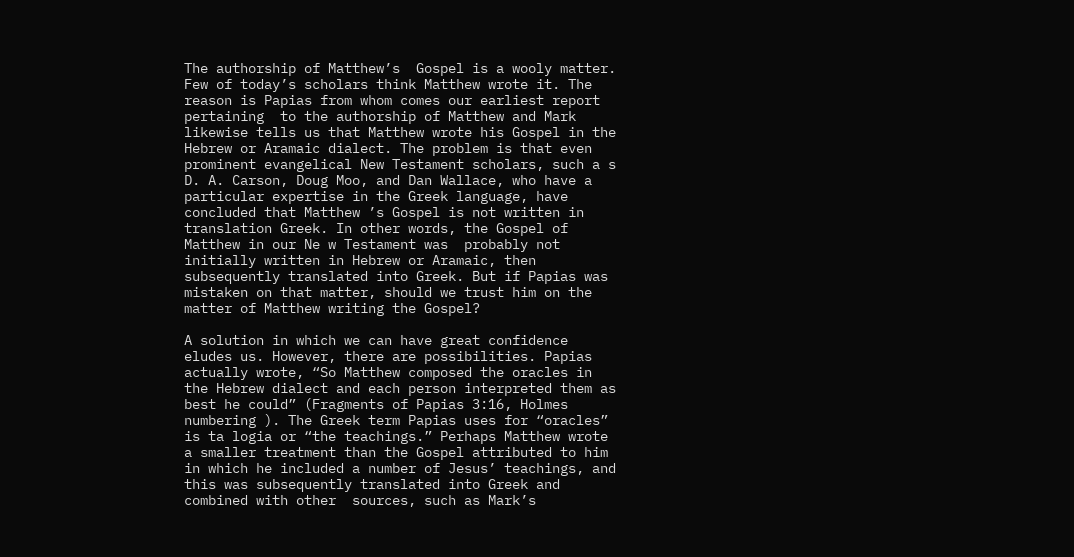The authorship of Matthew’s  Gospel is a wooly matter. Few of today’s scholars think Matthew wrote it. The reason is Papias from whom comes our earliest report  pertaining  to the authorship of Matthew and Mark likewise tells us that Matthew wrote his Gospel in the Hebrew or Aramaic dialect. The problem is that even prominent evangelical New Testament scholars, such a s D. A. Carson, Doug Moo, and Dan Wallace, who have a particular expertise in the Greek language, have concluded that Matthew ’s Gospel is not written in translation Greek. In other words, the Gospel of Matthew in our Ne w Testament was  probably not initially written in Hebrew or Aramaic, then subsequently translated into Greek. But if Papias was mistaken on that matter, should we trust him on the matter of Matthew writing the Gospel?

A solution in which we can have great confidence eludes us. However, there are possibilities. Papias actually wrote, “So Matthew composed the oracles in the Hebrew dialect and each person interpreted them as  best he could” (Fragments of Papias 3:16, Holmes  numbering ). The Greek term Papias uses for “oracles” is ta logia or “the teachings.” Perhaps Matthew wrote a smaller treatment than the Gospel attributed to him in which he included a number of Jesus’ teachings, and this was subsequently translated into Greek and combined with other  sources, such as Mark’s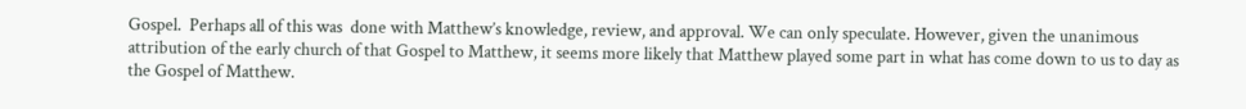Gospel.  Perhaps all of this was  done with Matthew’s knowledge, review, and approval. We can only speculate. However, given the unanimous attribution of the early church of that Gospel to Matthew, it seems more likely that Matthew played some part in what has come down to us to day as the Gospel of Matthew.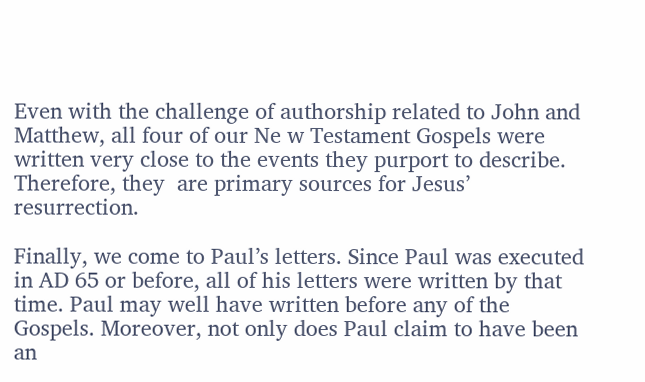Even with the challenge of authorship related to John and Matthew, all four of our Ne w Testament Gospels were written very close to the events they purport to describe. Therefore, they  are primary sources for Jesus’ resurrection.

Finally, we come to Paul’s letters. Since Paul was executed in AD 65 or before, all of his letters were written by that time. Paul may well have written before any of the Gospels. Moreover, not only does Paul claim to have been an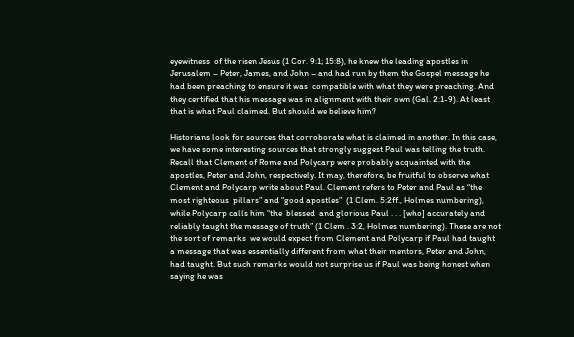eyewitness  of the risen Jesus (1 Cor. 9:1; 15:8), he knew the leading apostles in Jerusalem – Peter, James, and John – and had run by them the Gospel message he had been preaching to ensure it was  compatible with what they were preaching. And they certified that his message was in alignment with their own (Gal. 2:1-9). At least that is what Paul claimed. But should we believe him?

Historians look for sources that corroborate what is claimed in another. In this case, we have some interesting sources that strongly suggest Paul was telling the truth. Recall that Clement of Rome and Polycarp were probably acquainted with the apostles, Peter and John, respectively. It may, therefore, be fruitful to observe what Clement and Polycarp write about Paul. Clement refers to Peter and Paul as “the most righteous  pillars” and “good apostles”  (1 Clem. 5:2ff., Holmes numbering), while Polycarp calls him “the  blessed  and glorious Paul . . . [who] accurately and reliably taught the message of truth” (1 Clem . 3:2, Holmes numbering). These are not the sort of remarks  we would expect from Clement and Polycarp if Paul had taught a message that was essentially different from what their mentors, Peter and John, had taught. But such remarks would not surprise us if Paul was being honest when saying he was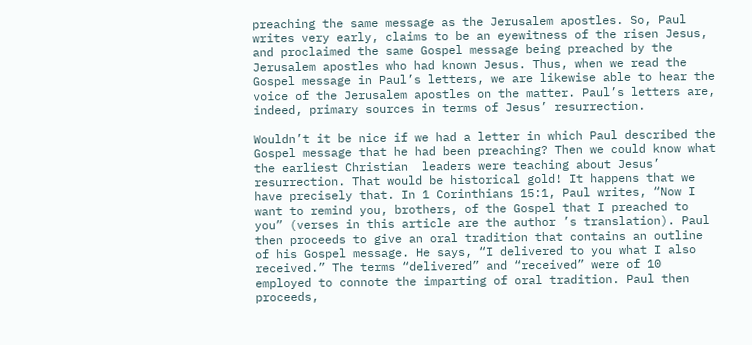preaching the same message as the Jerusalem apostles. So, Paul writes very early, claims to be an eyewitness of the risen Jesus, and proclaimed the same Gospel message being preached by the Jerusalem apostles who had known Jesus. Thus, when we read the Gospel message in Paul’s letters, we are likewise able to hear the voice of the Jerusalem apostles on the matter. Paul’s letters are, indeed, primary sources in terms of Jesus’ resurrection.

Wouldn’t it be nice if we had a letter in which Paul described the Gospel message that he had been preaching? Then we could know what  the earliest Christian  leaders were teaching about Jesus’ resurrection. That would be historical gold! It happens that we have precisely that. In 1 Corinthians 15:1, Paul writes, “Now I want to remind you, brothers, of the Gospel that I preached to you” (verses in this article are the author ’s translation). Paul then proceeds to give an oral tradition that contains an outline of his Gospel message. He says, “I delivered to you what I also received.” The terms “delivered” and “received” were of 10 employed to connote the imparting of oral tradition. Paul then proceeds,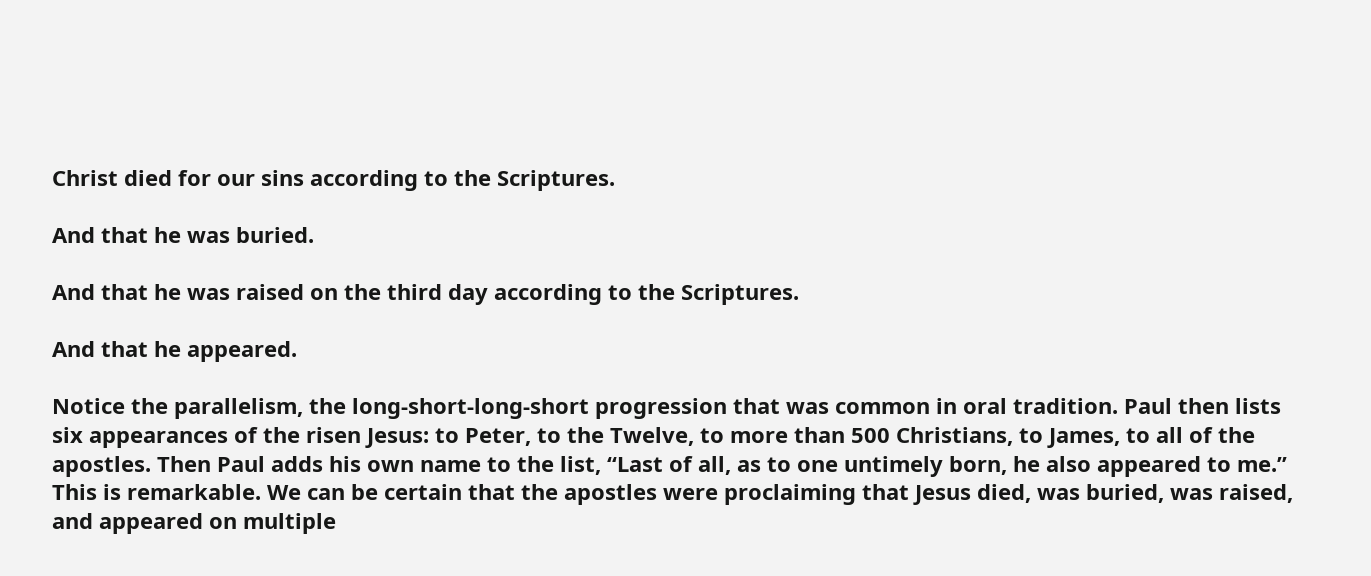Christ died for our sins according to the Scriptures.

And that he was buried.

And that he was raised on the third day according to the Scriptures.

And that he appeared.

Notice the parallelism, the long-short-long-short progression that was common in oral tradition. Paul then lists six appearances of the risen Jesus: to Peter, to the Twelve, to more than 500 Christians, to James, to all of the apostles. Then Paul adds his own name to the list, “Last of all, as to one untimely born, he also appeared to me.” This is remarkable. We can be certain that the apostles were proclaiming that Jesus died, was buried, was raised, and appeared on multiple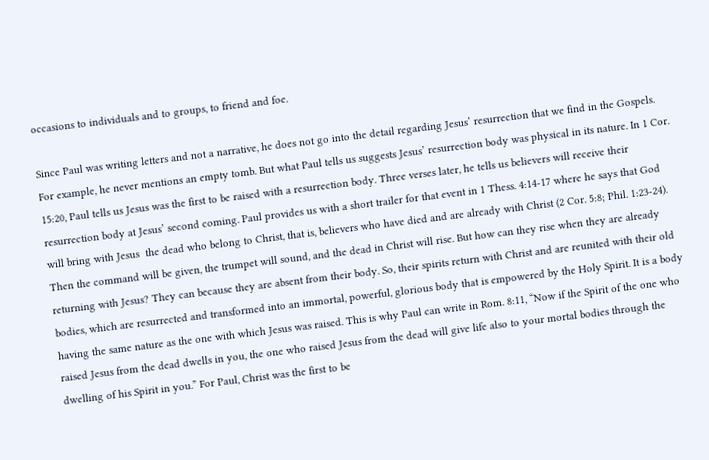occasions to individuals and to groups, to friend and foe.

Since Paul was writing letters and not a narrative, he does not go into the detail regarding Jesus’ resurrection that we find in the Gospels. For example, he never mentions an empty tomb. But what Paul tells us suggests Jesus’ resurrection body was physical in its nature. In 1 Cor. 15:20, Paul tells us Jesus was the first to be raised with a resurrection body. Three verses later, he tells us believers will receive their resurrection body at Jesus’ second coming. Paul provides us with a short trailer for that event in 1 Thess. 4:14-17 where he says that God will bring with Jesus  the dead who belong to Christ, that is, believers who have died and are already with Christ (2 Cor. 5:8; Phil. 1:23-24). Then the command will be given, the trumpet will sound, and the dead in Christ will rise. But how can they rise when they are already returning with Jesus? They can because they are absent from their body. So, their spirits return with Christ and are reunited with their old bodies, which are resurrected and transformed into an immortal, powerful, glorious body that is empowered by the Holy Spirit. It is a body having the same nature as the one with which Jesus was raised. This is why Paul can write in Rom. 8:11, “Now if the Spirit of the one who raised Jesus from the dead dwells in you, the one who raised Jesus from the dead will give life also to your mortal bodies through the dwelling of his Spirit in you.” For Paul, Christ was the first to be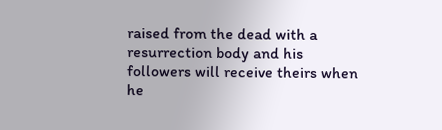raised from the dead with a resurrection body and his followers will receive theirs when he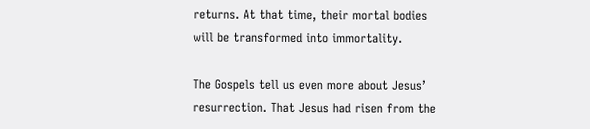returns. At that time, their mortal bodies will be transformed into immortality.

The Gospels tell us even more about Jesus’ resurrection. That Jesus had risen from the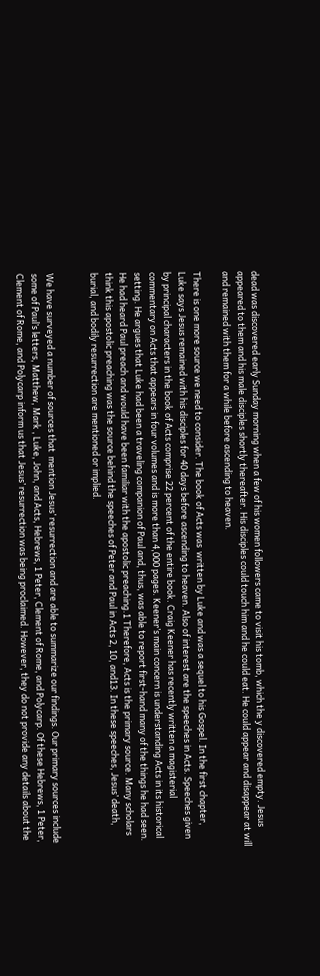dead was discovered early Sunday morning when a few of his women followers came to visit his tomb, which the y discovered empty. Jesus appeared to them and his male disciples shortly thereafter. His disciples could touch him and he could eat. He could appear and disappear at will and remained with them for a while before ascending to heaven.

There is one more source we need to consider. The book of Acts was  written by Luke and was a sequel to his Gospel. In the first chapter, Luke says Jesus remained with his disciples for 40 days before ascending to heaven. Also of interest are the speeches in Acts. Speeches given by principal characters in the book of Acts comprise 22 percent of the entire book. Craig Keener has recently written a magisterial commentary on Acts that appears in four volumes and is more than 4,000 pages. Keener’s main concern is understanding Acts in its historical setting. He argues that Luke had been a traveling companion of Paul and, thus, was able to report first-hand many of the things he had seen. He had heard Paul preach and would have been familiar with the apostolic preaching.1 Therefore, Acts is the primary source. Many scholars think this apostolic preaching was the source behind the speeches of Peter and Paul in Acts 2, 10, and13. In these speeches, Jesus’ death, burial, and bodily resurrection are mentioned or implied.


We have surveyed a number of sources that  mention Jesus’ resurrection and are able to summarize our findings. Our primary sources include some of Paul’s letters, Matthew, Mark , Luke, John, and Acts, Hebrews, 1 Peter, Clement of Rome, and Polycarp. Of these Hebrews, 1 Peter, Clement of Rome, and Polycarp inform us that Jesus’ resurrection was being proclaimed. However, they do not provide any details about the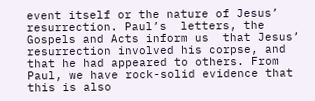event itself or the nature of Jesus’ resurrection. Paul’s  letters, the Gospels and Acts inform us  that Jesus’ resurrection involved his corpse, and that he had appeared to others. From Paul, we have rock-solid evidence that this is also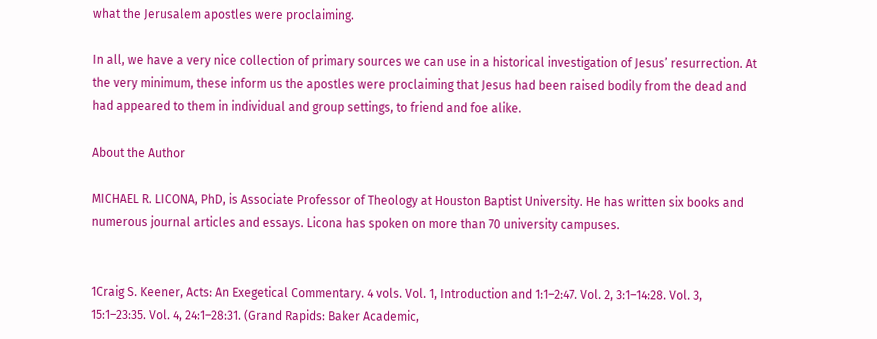what the Jerusalem apostles were proclaiming.

In all, we have a very nice collection of primary sources we can use in a historical investigation of Jesus’ resurrection. At the very minimum, these inform us the apostles were proclaiming that Jesus had been raised bodily from the dead and had appeared to them in individual and group settings, to friend and foe alike.

About the Author

MICHAEL R. LICONA, PhD, is Associate Professor of Theology at Houston Baptist University. He has written six books and numerous journal articles and essays. Licona has spoken on more than 70 university campuses.


1Craig S. Keener, Acts: An Exegetical Commentary. 4 vols. Vol. 1, Introduction and 1:1–2:47. Vol. 2, 3:1–14:28. Vol. 3, 15:1–23:35. Vol. 4, 24:1–28:31. (Grand Rapids: Baker Academic,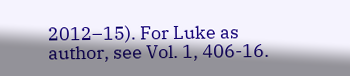2012–15). For Luke as author, see Vol. 1, 406-16.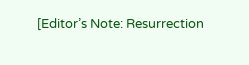[Editor’s Note: Resurrection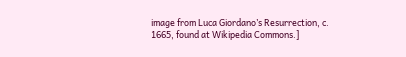image from Luca Giordano’s Resurrection, c. 1665, found at Wikipedia Commons.]